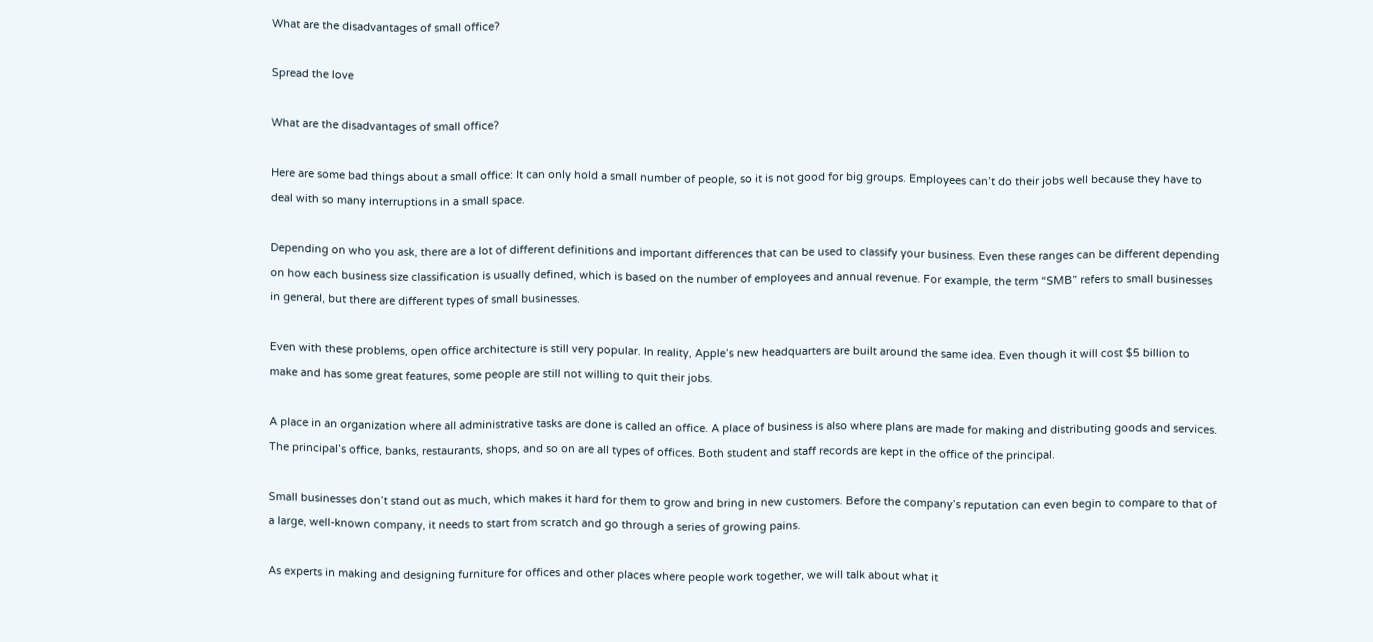What are the disadvantages of small office?

Spread the love

What are the disadvantages of small office?

Here are some bad things about a small office: It can only hold a small number of people, so it is not good for big groups. Employees can’t do their jobs well because they have to deal with so many interruptions in a small space.

Depending on who you ask, there are a lot of different definitions and important differences that can be used to classify your business. Even these ranges can be different depending on how each business size classification is usually defined, which is based on the number of employees and annual revenue. For example, the term “SMB” refers to small businesses in general, but there are different types of small businesses.

Even with these problems, open office architecture is still very popular. In reality, Apple’s new headquarters are built around the same idea. Even though it will cost $5 billion to make and has some great features, some people are still not willing to quit their jobs.

A place in an organization where all administrative tasks are done is called an office. A place of business is also where plans are made for making and distributing goods and services. The principal’s office, banks, restaurants, shops, and so on are all types of offices. Both student and staff records are kept in the office of the principal.

Small businesses don’t stand out as much, which makes it hard for them to grow and bring in new customers. Before the company’s reputation can even begin to compare to that of a large, well-known company, it needs to start from scratch and go through a series of growing pains.

As experts in making and designing furniture for offices and other places where people work together, we will talk about what it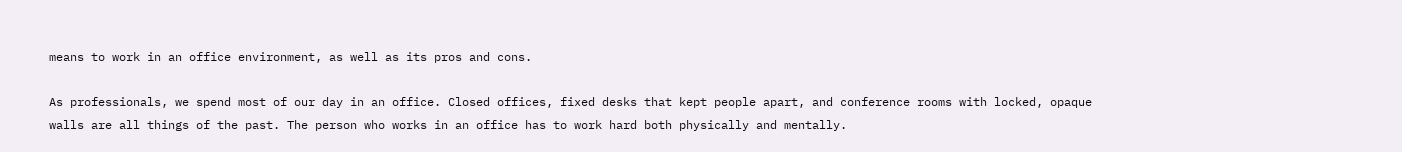means to work in an office environment, as well as its pros and cons.

As professionals, we spend most of our day in an office. Closed offices, fixed desks that kept people apart, and conference rooms with locked, opaque walls are all things of the past. The person who works in an office has to work hard both physically and mentally.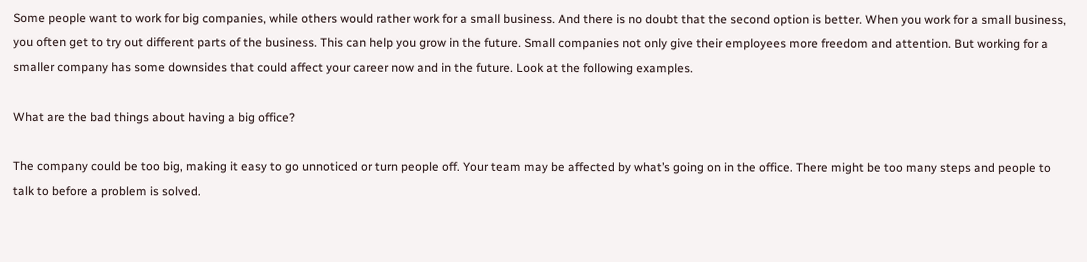Some people want to work for big companies, while others would rather work for a small business. And there is no doubt that the second option is better. When you work for a small business, you often get to try out different parts of the business. This can help you grow in the future. Small companies not only give their employees more freedom and attention. But working for a smaller company has some downsides that could affect your career now and in the future. Look at the following examples.

What are the bad things about having a big office?

The company could be too big, making it easy to go unnoticed or turn people off. Your team may be affected by what’s going on in the office. There might be too many steps and people to talk to before a problem is solved.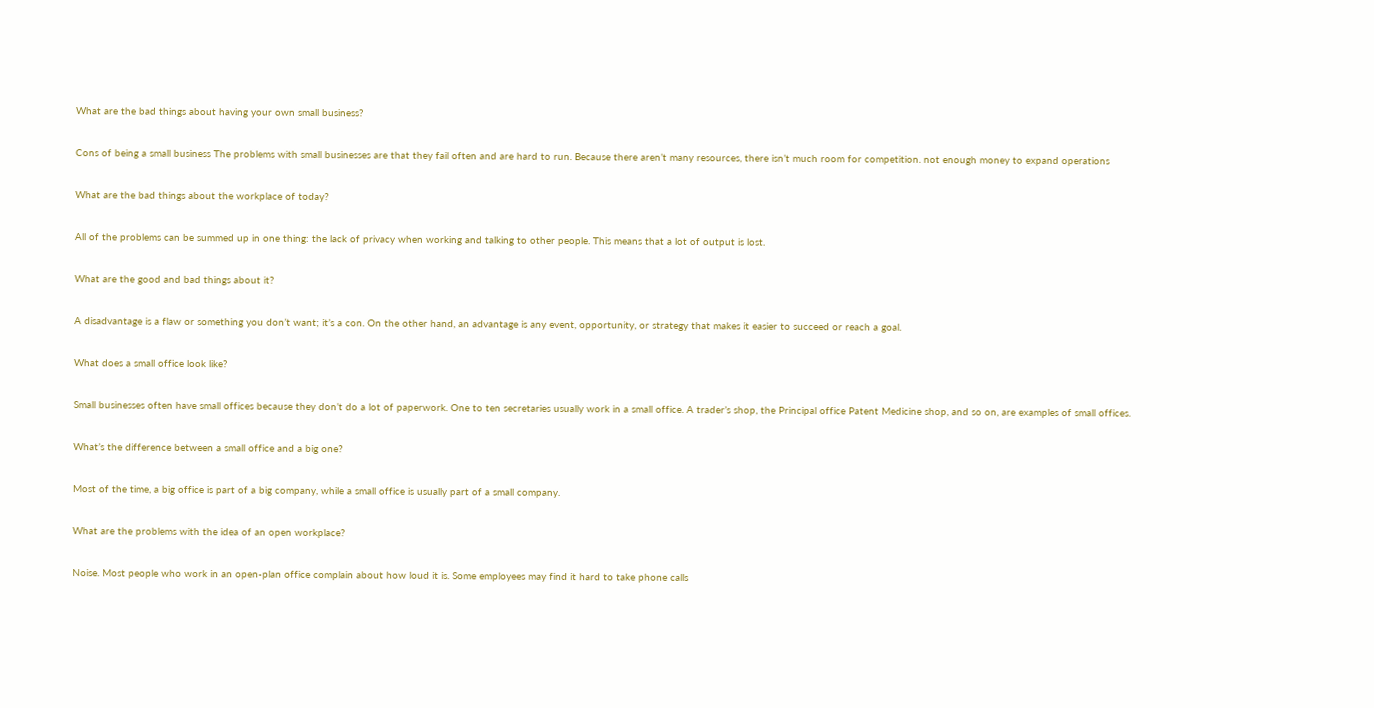What are the bad things about having your own small business?

Cons of being a small business The problems with small businesses are that they fail often and are hard to run. Because there aren’t many resources, there isn’t much room for competition. not enough money to expand operations

What are the bad things about the workplace of today?

All of the problems can be summed up in one thing: the lack of privacy when working and talking to other people. This means that a lot of output is lost.

What are the good and bad things about it?

A disadvantage is a flaw or something you don’t want; it’s a con. On the other hand, an advantage is any event, opportunity, or strategy that makes it easier to succeed or reach a goal.

What does a small office look like?

Small businesses often have small offices because they don’t do a lot of paperwork. One to ten secretaries usually work in a small office. A trader’s shop, the Principal office Patent Medicine shop, and so on, are examples of small offices.

What’s the difference between a small office and a big one?

Most of the time, a big office is part of a big company, while a small office is usually part of a small company.

What are the problems with the idea of an open workplace?

Noise. Most people who work in an open-plan office complain about how loud it is. Some employees may find it hard to take phone calls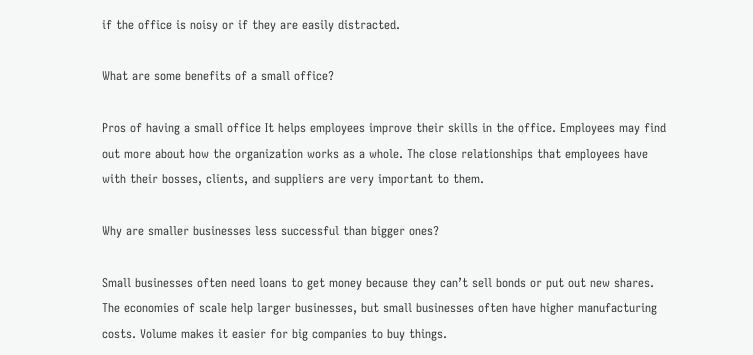if the office is noisy or if they are easily distracted.

What are some benefits of a small office?

Pros of having a small office It helps employees improve their skills in the office. Employees may find out more about how the organization works as a whole. The close relationships that employees have with their bosses, clients, and suppliers are very important to them.

Why are smaller businesses less successful than bigger ones?

Small businesses often need loans to get money because they can’t sell bonds or put out new shares. The economies of scale help larger businesses, but small businesses often have higher manufacturing costs. Volume makes it easier for big companies to buy things.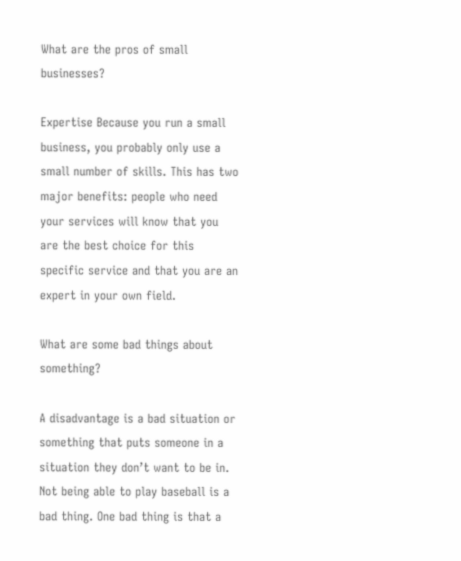What are the pros of small businesses?

Expertise Because you run a small business, you probably only use a small number of skills. This has two major benefits: people who need your services will know that you are the best choice for this specific service and that you are an expert in your own field.

What are some bad things about something?

A disadvantage is a bad situation or something that puts someone in a situation they don’t want to be in. Not being able to play baseball is a bad thing. One bad thing is that a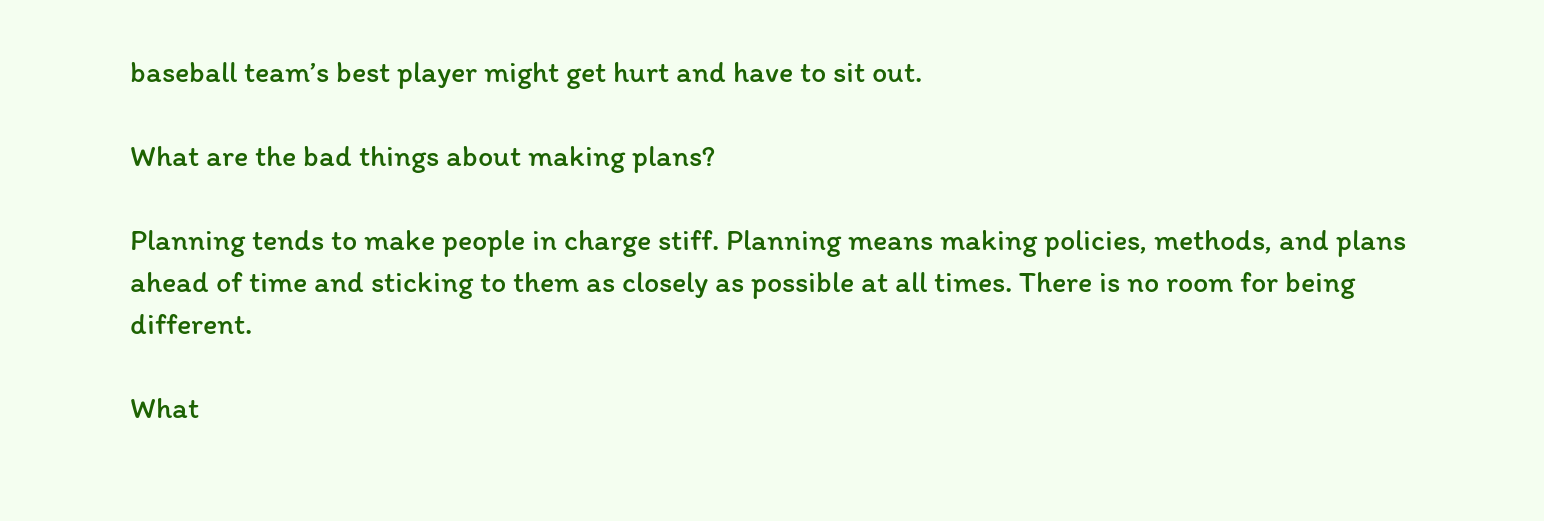baseball team’s best player might get hurt and have to sit out.

What are the bad things about making plans?

Planning tends to make people in charge stiff. Planning means making policies, methods, and plans ahead of time and sticking to them as closely as possible at all times. There is no room for being different.

What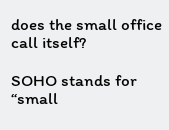does the small office call itself?

SOHO stands for “small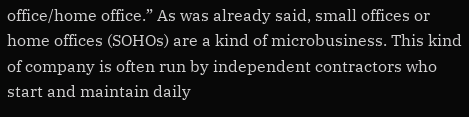office/home office.” As was already said, small offices or home offices (SOHOs) are a kind of microbusiness. This kind of company is often run by independent contractors who start and maintain daily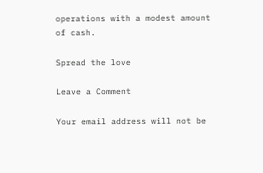operations with a modest amount of cash.

Spread the love

Leave a Comment

Your email address will not be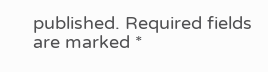published. Required fields are marked *